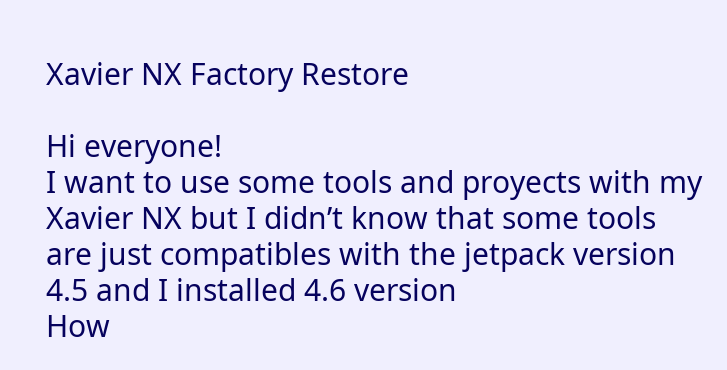Xavier NX Factory Restore

Hi everyone!
I want to use some tools and proyects with my Xavier NX but I didn’t know that some tools are just compatibles with the jetpack version 4.5 and I installed 4.6 version
How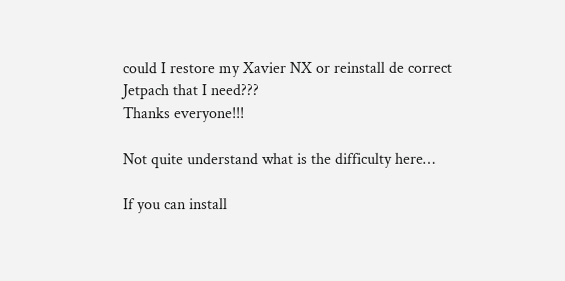could I restore my Xavier NX or reinstall de correct Jetpach that I need???
Thanks everyone!!!

Not quite understand what is the difficulty here…

If you can install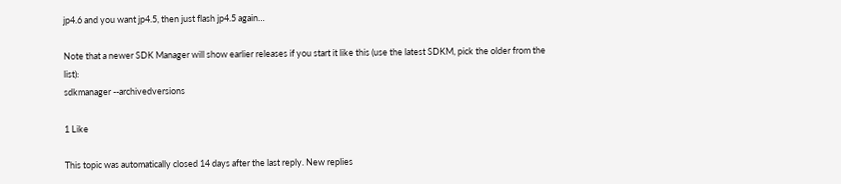jp4.6 and you want jp4.5, then just flash jp4.5 again…

Note that a newer SDK Manager will show earlier releases if you start it like this (use the latest SDKM, pick the older from the list):
sdkmanager --archivedversions

1 Like

This topic was automatically closed 14 days after the last reply. New replies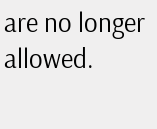are no longer allowed.